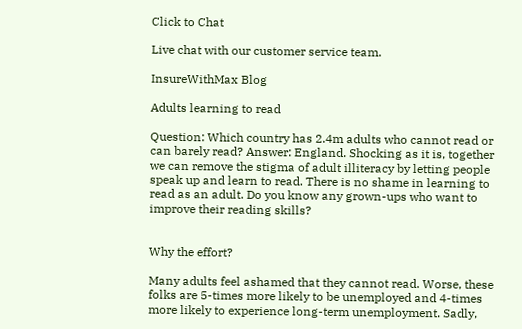Click to Chat

Live chat with our customer service team.

InsureWithMax Blog

Adults learning to read

Question: Which country has 2.4m adults who cannot read or can barely read? Answer: England. Shocking as it is, together we can remove the stigma of adult illiteracy by letting people speak up and learn to read. There is no shame in learning to read as an adult. Do you know any grown-ups who want to improve their reading skills?


Why the effort?

Many adults feel ashamed that they cannot read. Worse, these folks are 5-times more likely to be unemployed and 4-times more likely to experience long-term unemployment. Sadly,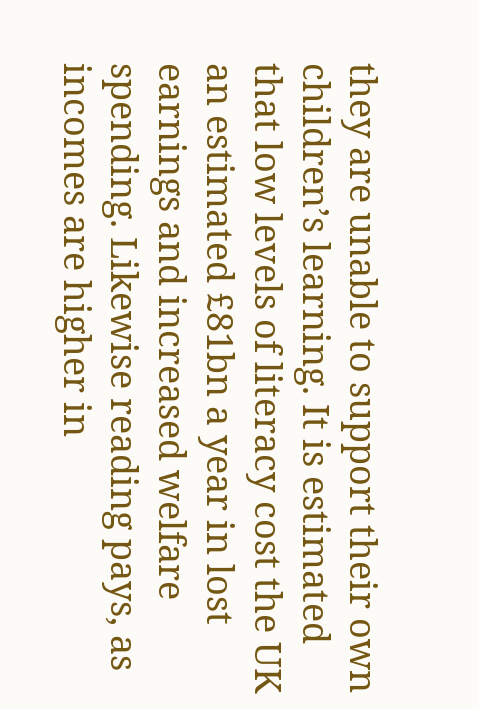they are unable to support their own children’s learning. It is estimated that low levels of literacy cost the UK an estimated £81bn a year in lost earnings and increased welfare spending. Likewise reading pays, as incomes are higher in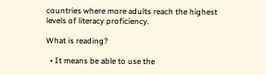countries where more adults reach the highest levels of literacy proficiency.

What is reading?

  • It means be able to use the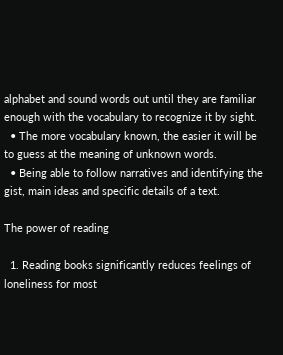alphabet and sound words out until they are familiar enough with the vocabulary to recognize it by sight.
  • The more vocabulary known, the easier it will be to guess at the meaning of unknown words.
  • Being able to follow narratives and identifying the gist, main ideas and specific details of a text.

The power of reading

  1. Reading books significantly reduces feelings of loneliness for most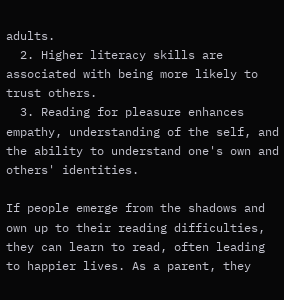adults.
  2. Higher literacy skills are associated with being more likely to trust others.
  3. Reading for pleasure enhances empathy, understanding of the self, and the ability to understand one's own and others' identities.

If people emerge from the shadows and own up to their reading difficulties, they can learn to read, often leading to happier lives. As a parent, they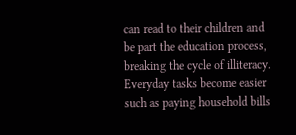can read to their children and be part the education process, breaking the cycle of illiteracy. Everyday tasks become easier such as paying household bills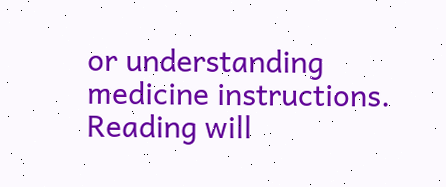or understanding medicine instructions. Reading will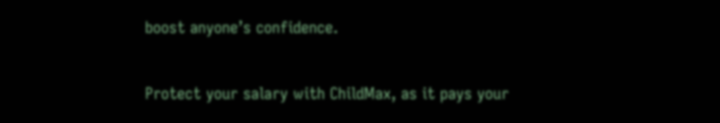boost anyone’s confidence.

Protect your salary with ChildMax, as it pays your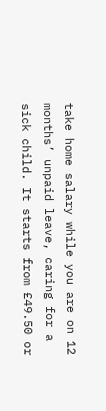take home salary while you are on 12 months’ unpaid leave, caring for a sick child. It starts from £49.50 or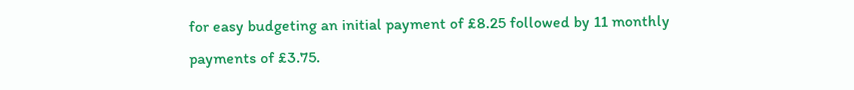for easy budgeting an initial payment of £8.25 followed by 11 monthly payments of £3.75.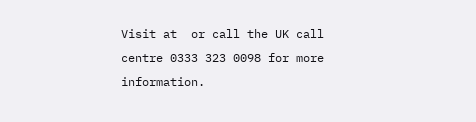Visit at  or call the UK call centre 0333 323 0098 for more information.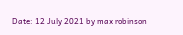Date: 12 July 2021 by max robinson